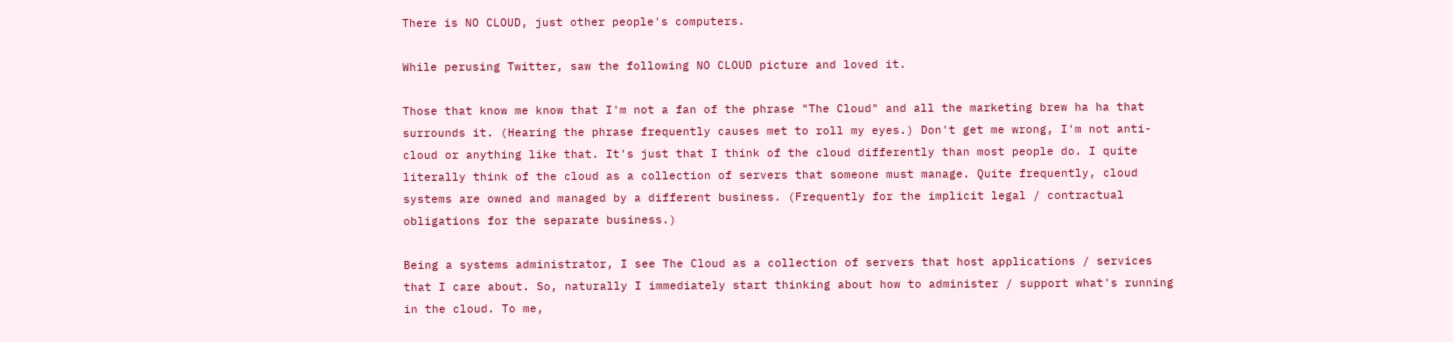There is NO CLOUD, just other people's computers.

While perusing Twitter, saw the following NO CLOUD picture and loved it.

Those that know me know that I'm not a fan of the phrase "The Cloud" and all the marketing brew ha ha that surrounds it. (Hearing the phrase frequently causes met to roll my eyes.) Don't get me wrong, I'm not anti-cloud or anything like that. It's just that I think of the cloud differently than most people do. I quite literally think of the cloud as a collection of servers that someone must manage. Quite frequently, cloud systems are owned and managed by a different business. (Frequently for the implicit legal / contractual obligations for the separate business.)

Being a systems administrator, I see The Cloud as a collection of servers that host applications / services that I care about. So, naturally I immediately start thinking about how to administer / support what's running in the cloud. To me,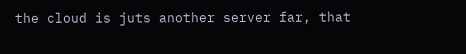the cloud is juts another server far, that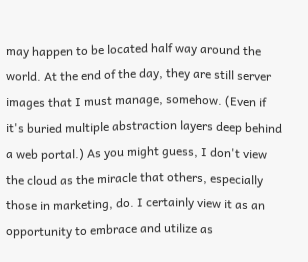may happen to be located half way around the world. At the end of the day, they are still server images that I must manage, somehow. (Even if it's buried multiple abstraction layers deep behind a web portal.) As you might guess, I don't view the cloud as the miracle that others, especially those in marketing, do. I certainly view it as an opportunity to embrace and utilize as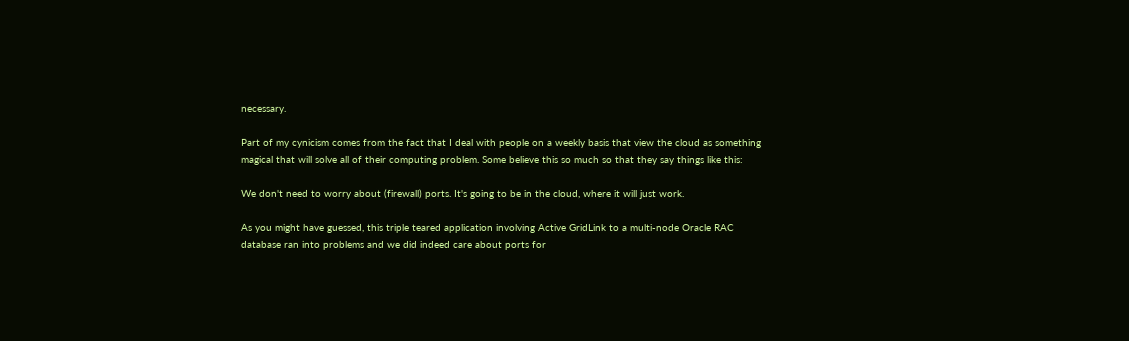necessary.

Part of my cynicism comes from the fact that I deal with people on a weekly basis that view the cloud as something magical that will solve all of their computing problem. Some believe this so much so that they say things like this:

We don't need to worry about (firewall) ports. It's going to be in the cloud, where it will just work.

As you might have guessed, this triple teared application involving Active GridLink to a multi-node Oracle RAC database ran into problems and we did indeed care about ports for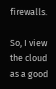firewalls.

So, I view the cloud as a good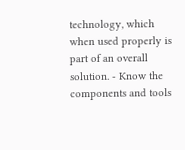technology, which when used properly is part of an overall solution. ‐ Know the components and tools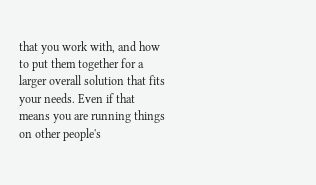that you work with, and how to put them together for a larger overall solution that fits your needs. Even if that means you are running things on other people's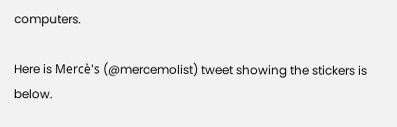computers.

Here is Mercè's (@mercemolist) tweet showing the stickers is below.